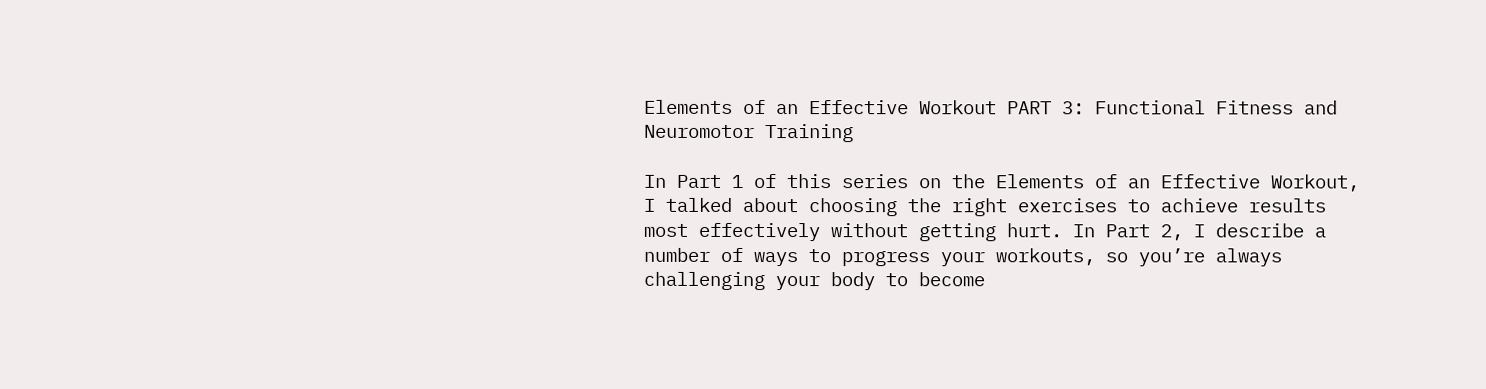Elements of an Effective Workout PART 3: Functional Fitness and Neuromotor Training

In Part 1 of this series on the Elements of an Effective Workout, I talked about choosing the right exercises to achieve results most effectively without getting hurt. In Part 2, I describe a number of ways to progress your workouts, so you’re always challenging your body to become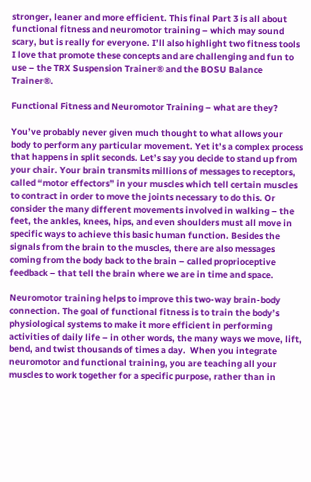stronger, leaner and more efficient. This final Part 3 is all about functional fitness and neuromotor training – which may sound scary, but is really for everyone. I’ll also highlight two fitness tools I love that promote these concepts and are challenging and fun to use – the TRX Suspension Trainer® and the BOSU Balance Trainer®.

Functional Fitness and Neuromotor Training – what are they?

You’ve probably never given much thought to what allows your body to perform any particular movement. Yet it’s a complex process that happens in split seconds. Let’s say you decide to stand up from your chair. Your brain transmits millions of messages to receptors, called “motor effectors” in your muscles which tell certain muscles to contract in order to move the joints necessary to do this. Or consider the many different movements involved in walking – the feet, the ankles, knees, hips, and even shoulders must all move in specific ways to achieve this basic human function. Besides the signals from the brain to the muscles, there are also messages coming from the body back to the brain – called proprioceptive feedback – that tell the brain where we are in time and space.

Neuromotor training helps to improve this two-way brain-body connection. The goal of functional fitness is to train the body’s physiological systems to make it more efficient in performing activities of daily life – in other words, the many ways we move, lift, bend, and twist thousands of times a day.  When you integrate neuromotor and functional training, you are teaching all your muscles to work together for a specific purpose, rather than in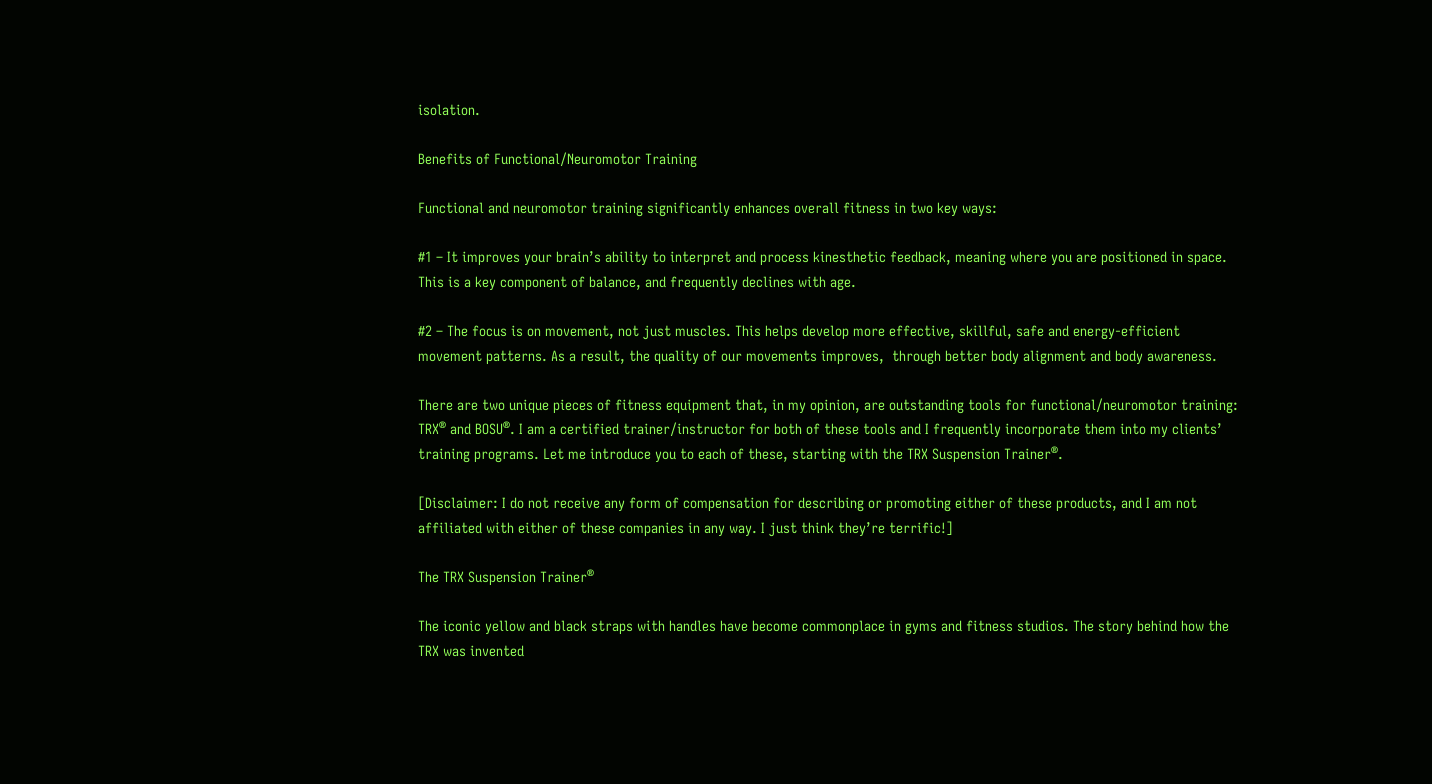isolation.

Benefits of Functional/Neuromotor Training

Functional and neuromotor training significantly enhances overall fitness in two key ways:

#1 – It improves your brain’s ability to interpret and process kinesthetic feedback, meaning where you are positioned in space. This is a key component of balance, and frequently declines with age.

#2 – The focus is on movement, not just muscles. This helps develop more effective, skillful, safe and energy-efficient movement patterns. As a result, the quality of our movements improves,  through better body alignment and body awareness.

There are two unique pieces of fitness equipment that, in my opinion, are outstanding tools for functional/neuromotor training:  TRX® and BOSU®. I am a certified trainer/instructor for both of these tools and I frequently incorporate them into my clients’ training programs. Let me introduce you to each of these, starting with the TRX Suspension Trainer®.

[Disclaimer: I do not receive any form of compensation for describing or promoting either of these products, and I am not affiliated with either of these companies in any way. I just think they’re terrific!]

The TRX Suspension Trainer®

The iconic yellow and black straps with handles have become commonplace in gyms and fitness studios. The story behind how the TRX was invented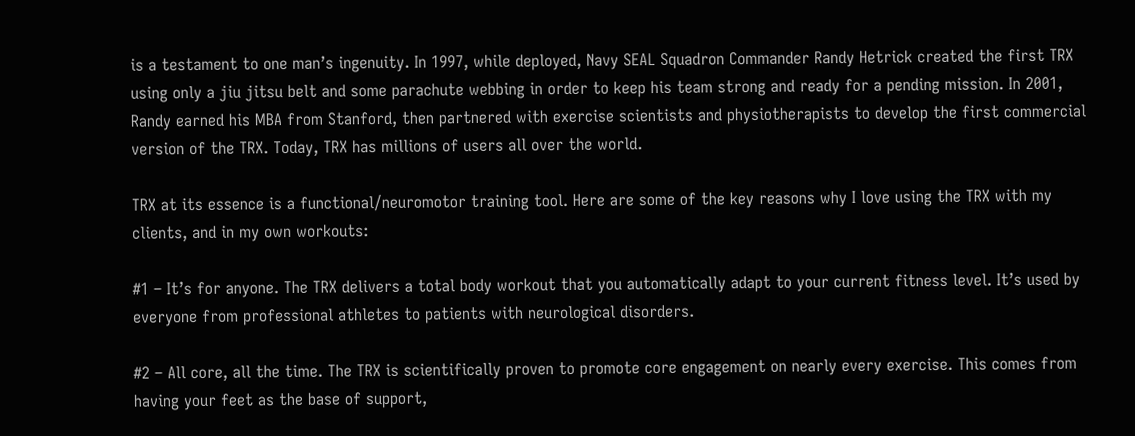is a testament to one man’s ingenuity. In 1997, while deployed, Navy SEAL Squadron Commander Randy Hetrick created the first TRX using only a jiu jitsu belt and some parachute webbing in order to keep his team strong and ready for a pending mission. In 2001, Randy earned his MBA from Stanford, then partnered with exercise scientists and physiotherapists to develop the first commercial version of the TRX. Today, TRX has millions of users all over the world.

TRX at its essence is a functional/neuromotor training tool. Here are some of the key reasons why I love using the TRX with my clients, and in my own workouts:

#1 – It’s for anyone. The TRX delivers a total body workout that you automatically adapt to your current fitness level. It’s used by everyone from professional athletes to patients with neurological disorders.

#2 – All core, all the time. The TRX is scientifically proven to promote core engagement on nearly every exercise. This comes from having your feet as the base of support,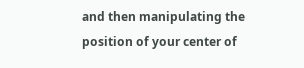and then manipulating the position of your center of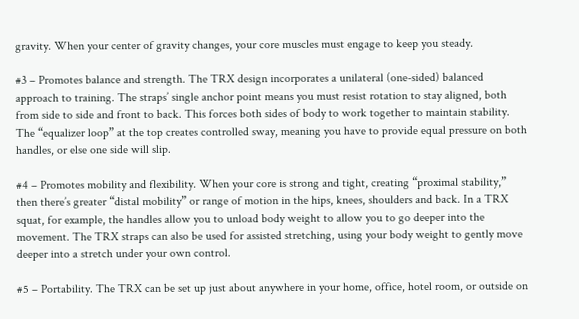gravity. When your center of gravity changes, your core muscles must engage to keep you steady.

#3 – Promotes balance and strength. The TRX design incorporates a unilateral (one-sided) balanced approach to training. The straps’ single anchor point means you must resist rotation to stay aligned, both from side to side and front to back. This forces both sides of body to work together to maintain stability. The “equalizer loop” at the top creates controlled sway, meaning you have to provide equal pressure on both handles, or else one side will slip.

#4 – Promotes mobility and flexibility. When your core is strong and tight, creating “proximal stability,” then there’s greater “distal mobility” or range of motion in the hips, knees, shoulders and back. In a TRX squat, for example, the handles allow you to unload body weight to allow you to go deeper into the movement. The TRX straps can also be used for assisted stretching, using your body weight to gently move deeper into a stretch under your own control.

#5 – Portability. The TRX can be set up just about anywhere in your home, office, hotel room, or outside on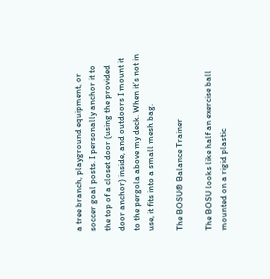a tree branch, playground equipment, or soccer goal posts. I personally anchor it to the top of a closet door (using the provided door anchor) inside, and outdoors I mount it to the pergola above my deck. When it’s not in use, it fits into a small mesh bag.

The BOSU® Balance Trainer

The BOSU looks like half an exercise ball mounted on a rigid plastic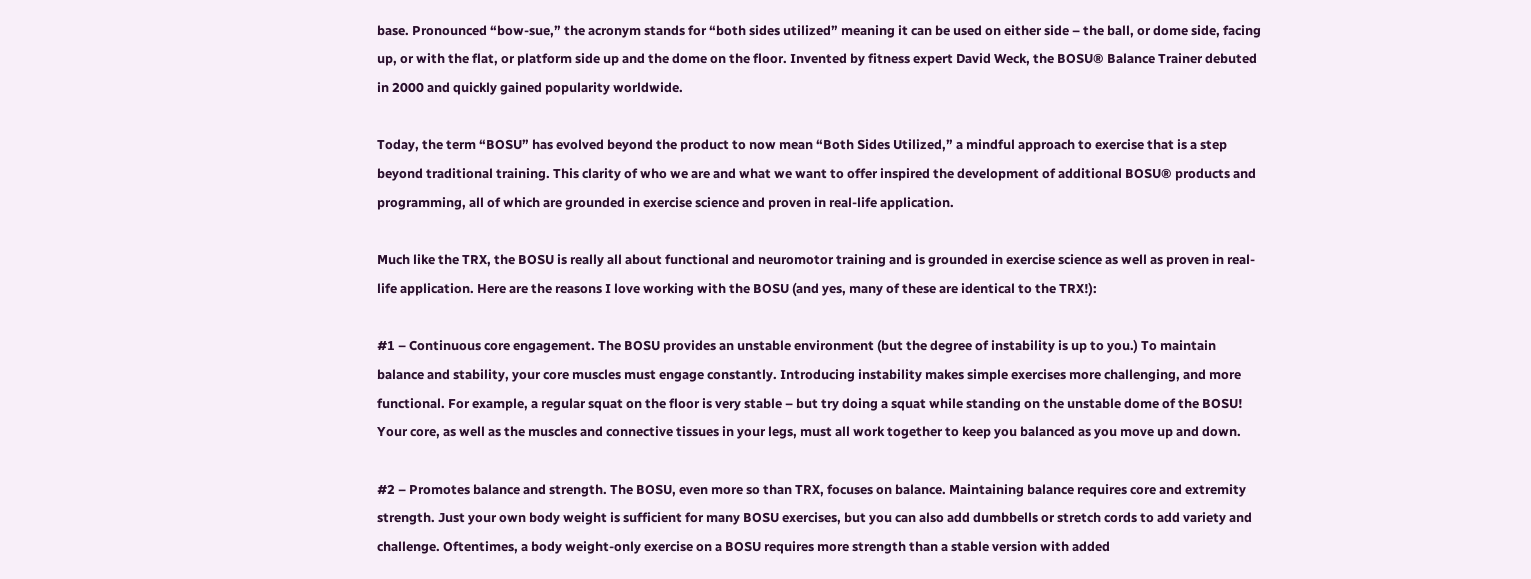base. Pronounced “bow-sue,” the acronym stands for “both sides utilized” meaning it can be used on either side – the ball, or dome side, facing up, or with the flat, or platform side up and the dome on the floor. Invented by fitness expert David Weck, the BOSU® Balance Trainer debuted in 2000 and quickly gained popularity worldwide.

Today, the term “BOSU” has evolved beyond the product to now mean “Both Sides Utilized,” a mindful approach to exercise that is a step beyond traditional training. This clarity of who we are and what we want to offer inspired the development of additional BOSU® products and programming, all of which are grounded in exercise science and proven in real-life application.

Much like the TRX, the BOSU is really all about functional and neuromotor training and is grounded in exercise science as well as proven in real-life application. Here are the reasons I love working with the BOSU (and yes, many of these are identical to the TRX!):

#1 – Continuous core engagement. The BOSU provides an unstable environment (but the degree of instability is up to you.) To maintain balance and stability, your core muscles must engage constantly. Introducing instability makes simple exercises more challenging, and more functional. For example, a regular squat on the floor is very stable – but try doing a squat while standing on the unstable dome of the BOSU! Your core, as well as the muscles and connective tissues in your legs, must all work together to keep you balanced as you move up and down.

#2 – Promotes balance and strength. The BOSU, even more so than TRX, focuses on balance. Maintaining balance requires core and extremity strength. Just your own body weight is sufficient for many BOSU exercises, but you can also add dumbbells or stretch cords to add variety and challenge. Oftentimes, a body weight-only exercise on a BOSU requires more strength than a stable version with added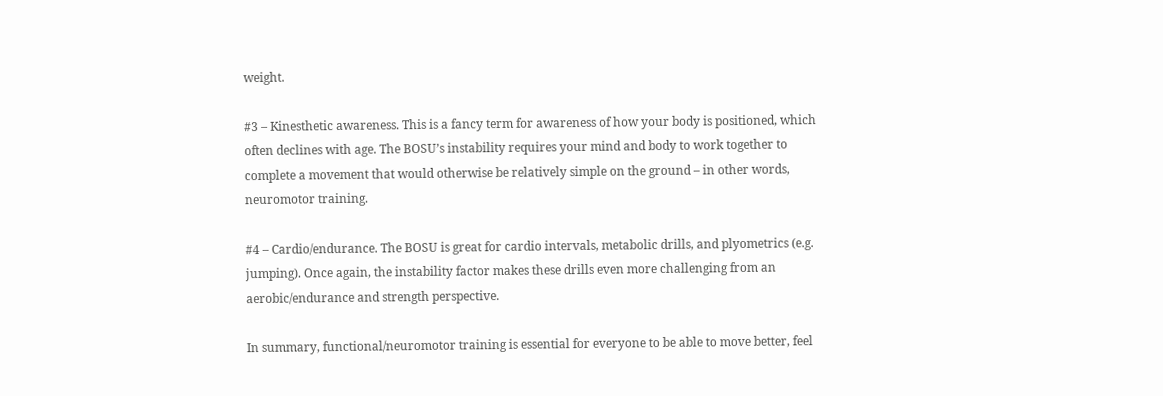weight.

#3 – Kinesthetic awareness. This is a fancy term for awareness of how your body is positioned, which often declines with age. The BOSU’s instability requires your mind and body to work together to complete a movement that would otherwise be relatively simple on the ground – in other words, neuromotor training.

#4 – Cardio/endurance. The BOSU is great for cardio intervals, metabolic drills, and plyometrics (e.g. jumping). Once again, the instability factor makes these drills even more challenging from an aerobic/endurance and strength perspective.

In summary, functional/neuromotor training is essential for everyone to be able to move better, feel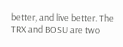better, and live better. The TRX and BOSU are two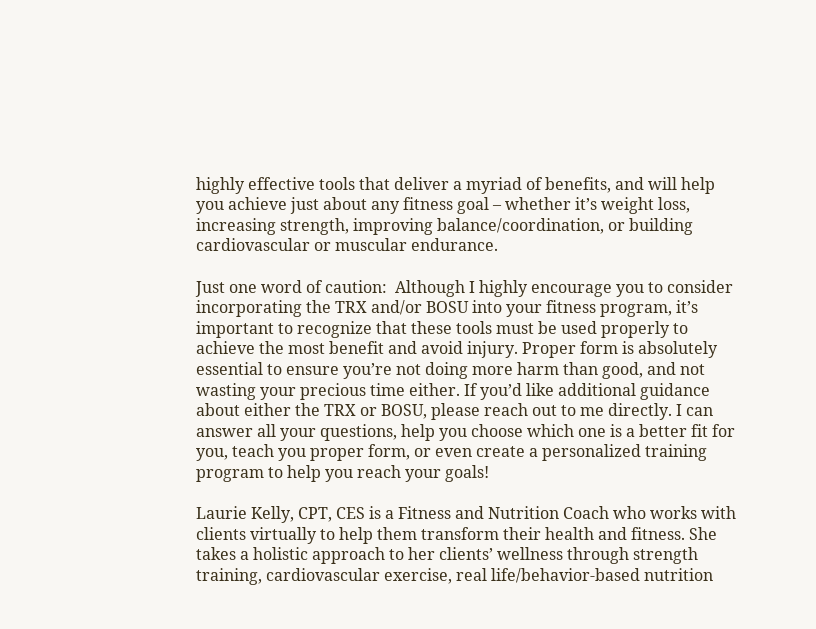highly effective tools that deliver a myriad of benefits, and will help you achieve just about any fitness goal – whether it’s weight loss, increasing strength, improving balance/coordination, or building cardiovascular or muscular endurance.

Just one word of caution:  Although I highly encourage you to consider incorporating the TRX and/or BOSU into your fitness program, it’s important to recognize that these tools must be used properly to achieve the most benefit and avoid injury. Proper form is absolutely essential to ensure you’re not doing more harm than good, and not wasting your precious time either. If you’d like additional guidance about either the TRX or BOSU, please reach out to me directly. I can answer all your questions, help you choose which one is a better fit for you, teach you proper form, or even create a personalized training program to help you reach your goals!

Laurie Kelly, CPT, CES is a Fitness and Nutrition Coach who works with clients virtually to help them transform their health and fitness. She takes a holistic approach to her clients’ wellness through strength training, cardiovascular exercise, real life/behavior-based nutrition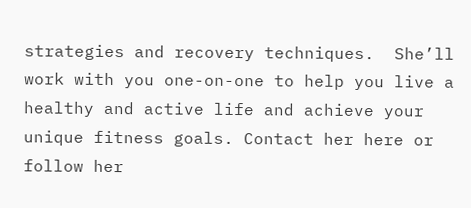strategies and recovery techniques.  She’ll work with you one-on-one to help you live a healthy and active life and achieve your unique fitness goals. Contact her here or follow her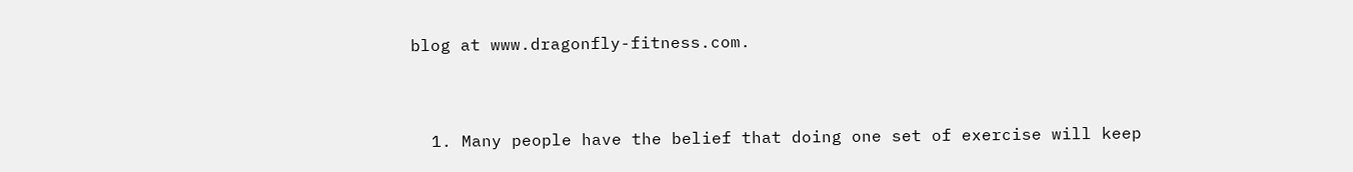blog at www.dragonfly-fitness.com.


  1. Many people have the belief that doing one set of exercise will keep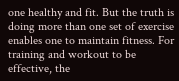one healthy and fit. But the truth is doing more than one set of exercise enables one to maintain fitness. For training and workout to be effective, the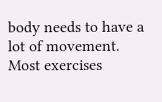body needs to have a lot of movement. Most exercises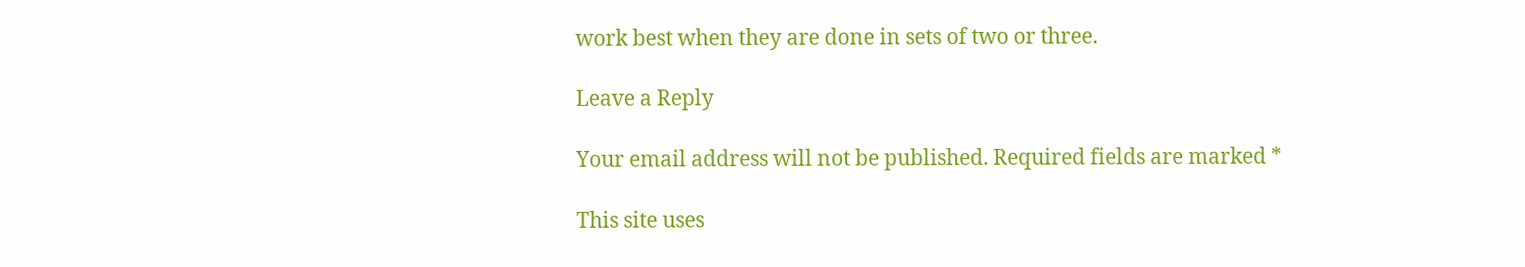work best when they are done in sets of two or three.

Leave a Reply

Your email address will not be published. Required fields are marked *

This site uses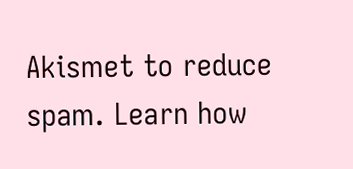Akismet to reduce spam. Learn how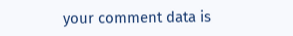your comment data is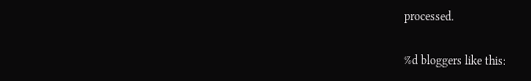processed.

%d bloggers like this: